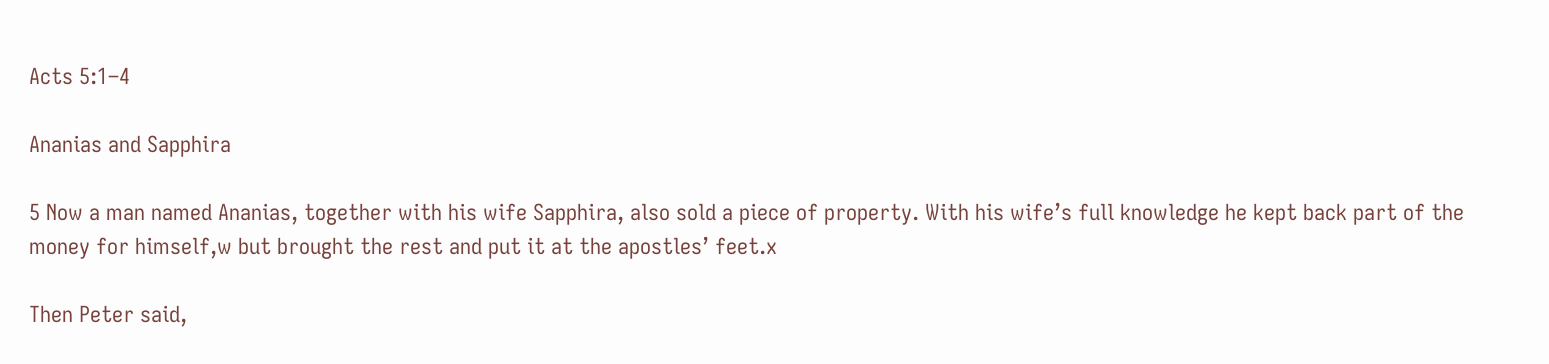Acts 5:1–4

Ananias and Sapphira

5 Now a man named Ananias, together with his wife Sapphira, also sold a piece of property. With his wife’s full knowledge he kept back part of the money for himself,w but brought the rest and put it at the apostles’ feet.x

Then Peter said,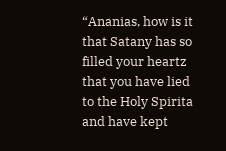“Ananias, how is it that Satany has so filled your heartz that you have lied to the Holy Spirita and have kept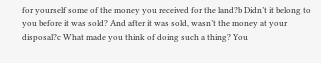for yourself some of the money you received for the land?b Didn’t it belong to you before it was sold? And after it was sold, wasn’t the money at your disposal?c What made you think of doing such a thing? You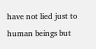have not lied just to human beings but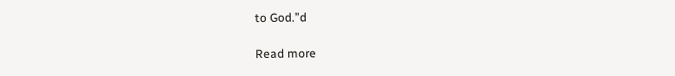to God.”d

Read more